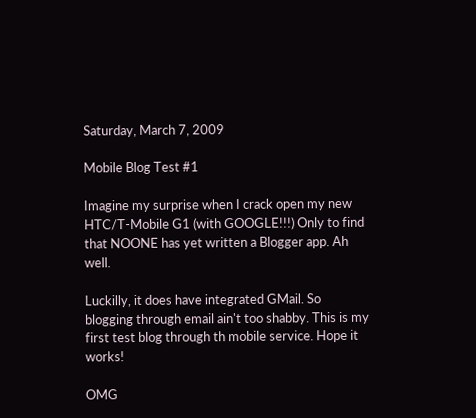Saturday, March 7, 2009

Mobile Blog Test #1

Imagine my surprise when I crack open my new HTC/T-Mobile G1 (with GOOGLE!!!) Only to find that NOONE has yet written a Blogger app. Ah well.

Luckilly, it does have integrated GMail. So blogging through email ain't too shabby. This is my first test blog through th mobile service. Hope it works!

OMG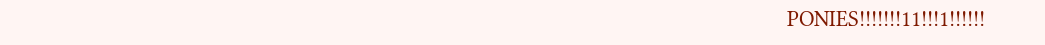PONIES!!!!!!!11!!!1!!!!!!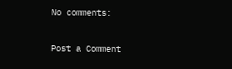No comments:

Post a Comment